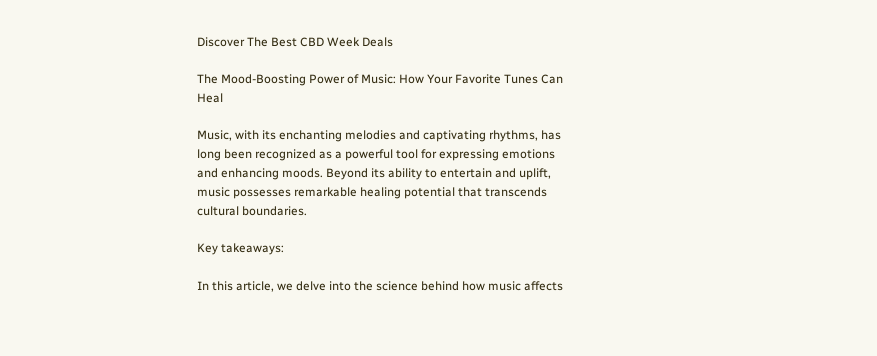Discover The Best CBD Week Deals

The Mood-Boosting Power of Music: How Your Favorite Tunes Can Heal

Music, with its enchanting melodies and captivating rhythms, has long been recognized as a powerful tool for expressing emotions and enhancing moods. Beyond its ability to entertain and uplift, music possesses remarkable healing potential that transcends cultural boundaries.

Key takeaways:

In this article, we delve into the science behind how music affects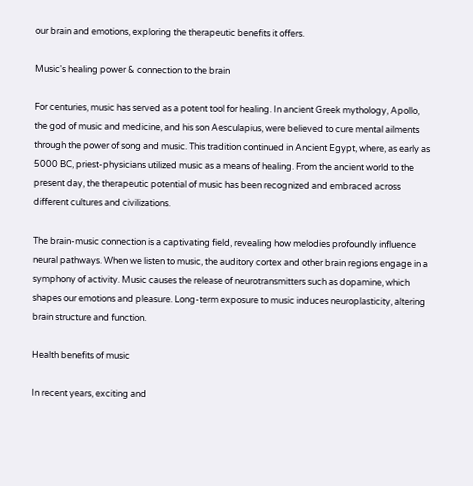our brain and emotions, exploring the therapeutic benefits it offers.

Music's healing power & connection to the brain

For centuries, music has served as a potent tool for healing. In ancient Greek mythology, Apollo, the god of music and medicine, and his son Aesculapius, were believed to cure mental ailments through the power of song and music. This tradition continued in Ancient Egypt, where, as early as 5000 BC, priest-physicians utilized music as a means of healing. From the ancient world to the present day, the therapeutic potential of music has been recognized and embraced across different cultures and civilizations.

The brain-music connection is a captivating field, revealing how melodies profoundly influence neural pathways. When we listen to music, the auditory cortex and other brain regions engage in a symphony of activity. Music causes the release of neurotransmitters such as dopamine, which shapes our emotions and pleasure. Long-term exposure to music induces neuroplasticity, altering brain structure and function.

Health benefits of music

In recent years, exciting and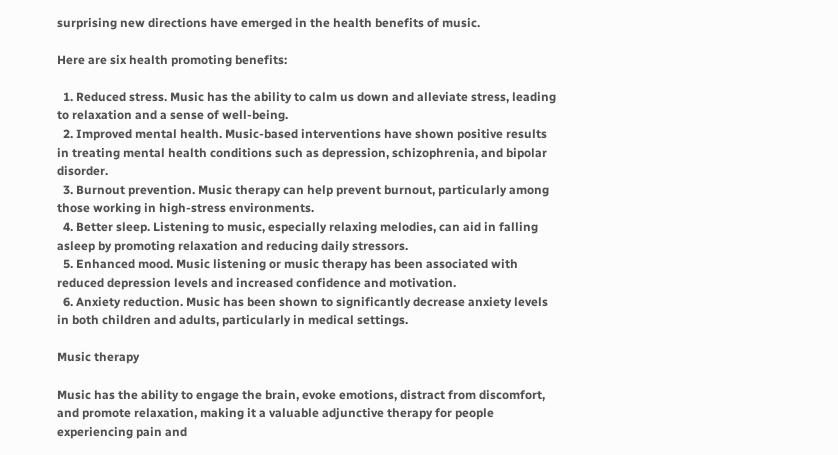surprising new directions have emerged in the health benefits of music.

Here are six health promoting benefits:

  1. Reduced stress. Music has the ability to calm us down and alleviate stress, leading to relaxation and a sense of well-being.
  2. Improved mental health. Music-based interventions have shown positive results in treating mental health conditions such as depression, schizophrenia, and bipolar disorder.
  3. Burnout prevention. Music therapy can help prevent burnout, particularly among those working in high-stress environments.
  4. Better sleep. Listening to music, especially relaxing melodies, can aid in falling asleep by promoting relaxation and reducing daily stressors.
  5. Enhanced mood. Music listening or music therapy has been associated with reduced depression levels and increased confidence and motivation.
  6. Anxiety reduction. Music has been shown to significantly decrease anxiety levels in both children and adults, particularly in medical settings.

Music therapy

Music has the ability to engage the brain, evoke emotions, distract from discomfort, and promote relaxation, making it a valuable adjunctive therapy for people experiencing pain and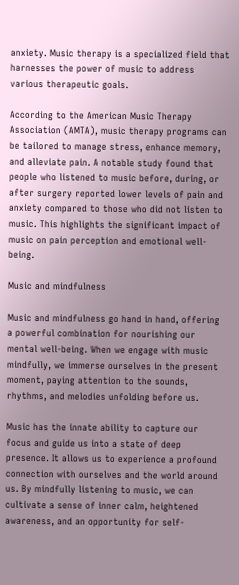anxiety. Music therapy is a specialized field that harnesses the power of music to address various therapeutic goals.

According to the American Music Therapy Association (AMTA), music therapy programs can be tailored to manage stress, enhance memory, and alleviate pain. A notable study found that people who listened to music before, during, or after surgery reported lower levels of pain and anxiety compared to those who did not listen to music. This highlights the significant impact of music on pain perception and emotional well-being.

Music and mindfulness

Music and mindfulness go hand in hand, offering a powerful combination for nourishing our mental well-being. When we engage with music mindfully, we immerse ourselves in the present moment, paying attention to the sounds, rhythms, and melodies unfolding before us.

Music has the innate ability to capture our focus and guide us into a state of deep presence. It allows us to experience a profound connection with ourselves and the world around us. By mindfully listening to music, we can cultivate a sense of inner calm, heightened awareness, and an opportunity for self-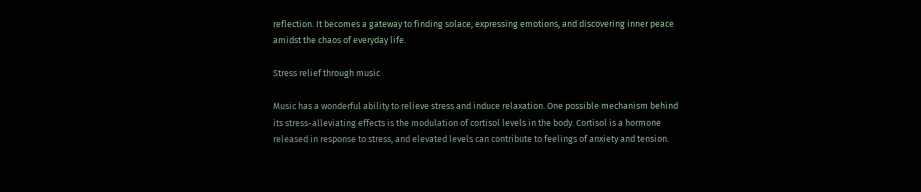reflection. It becomes a gateway to finding solace, expressing emotions, and discovering inner peace amidst the chaos of everyday life.

Stress relief through music

Music has a wonderful ability to relieve stress and induce relaxation. One possible mechanism behind its stress-alleviating effects is the modulation of cortisol levels in the body. Cortisol is a hormone released in response to stress, and elevated levels can contribute to feelings of anxiety and tension.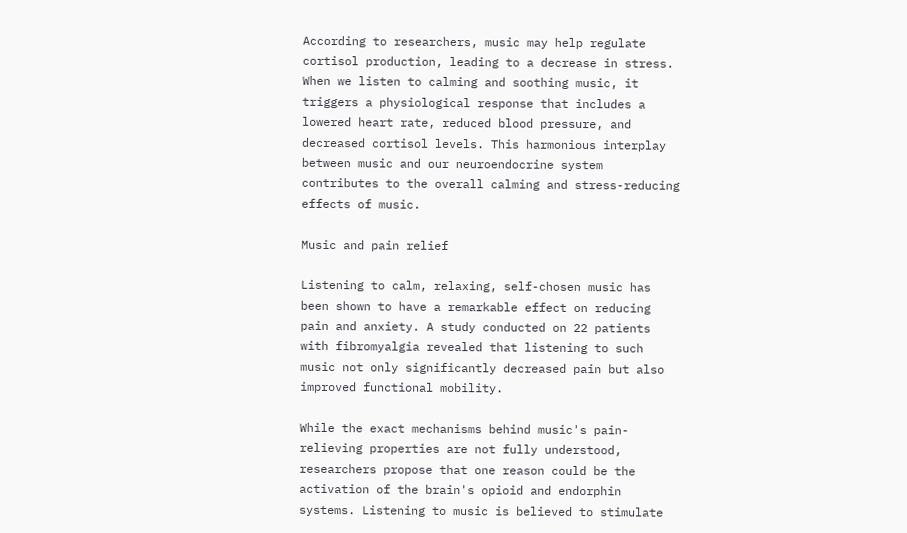According to researchers, music may help regulate cortisol production, leading to a decrease in stress. When we listen to calming and soothing music, it triggers a physiological response that includes a lowered heart rate, reduced blood pressure, and decreased cortisol levels. This harmonious interplay between music and our neuroendocrine system contributes to the overall calming and stress-reducing effects of music.

Music and pain relief

Listening to calm, relaxing, self-chosen music has been shown to have a remarkable effect on reducing pain and anxiety. A study conducted on 22 patients with fibromyalgia revealed that listening to such music not only significantly decreased pain but also improved functional mobility.

While the exact mechanisms behind music's pain-relieving properties are not fully understood, researchers propose that one reason could be the activation of the brain's opioid and endorphin systems. Listening to music is believed to stimulate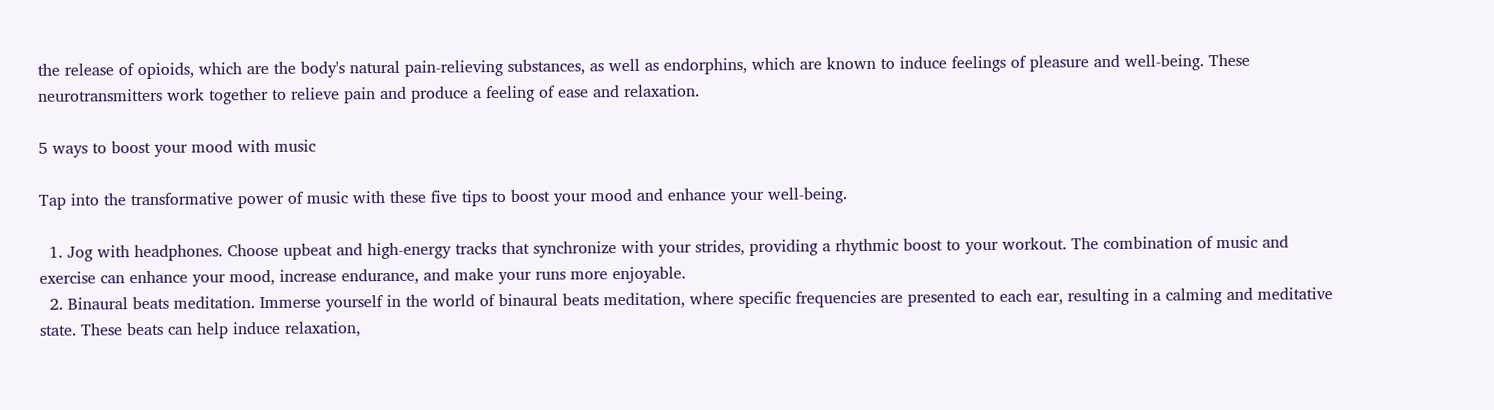the release of opioids, which are the body's natural pain-relieving substances, as well as endorphins, which are known to induce feelings of pleasure and well-being. These neurotransmitters work together to relieve pain and produce a feeling of ease and relaxation.

5 ways to boost your mood with music

Tap into the transformative power of music with these five tips to boost your mood and enhance your well-being.

  1. Jog with headphones. Choose upbeat and high-energy tracks that synchronize with your strides, providing a rhythmic boost to your workout. The combination of music and exercise can enhance your mood, increase endurance, and make your runs more enjoyable.
  2. Binaural beats meditation. Immerse yourself in the world of binaural beats meditation, where specific frequencies are presented to each ear, resulting in a calming and meditative state. These beats can help induce relaxation,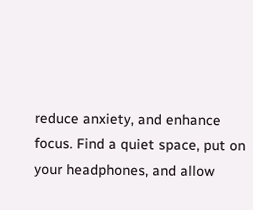reduce anxiety, and enhance focus. Find a quiet space, put on your headphones, and allow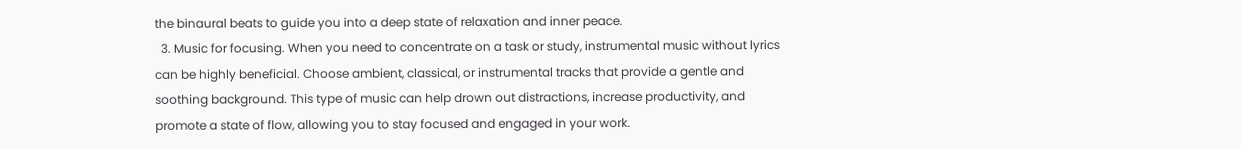the binaural beats to guide you into a deep state of relaxation and inner peace.
  3. Music for focusing. When you need to concentrate on a task or study, instrumental music without lyrics can be highly beneficial. Choose ambient, classical, or instrumental tracks that provide a gentle and soothing background. This type of music can help drown out distractions, increase productivity, and promote a state of flow, allowing you to stay focused and engaged in your work.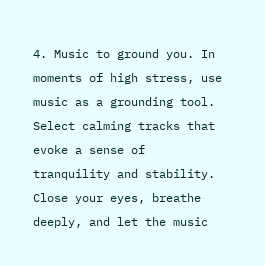4. Music to ground you. In moments of high stress, use music as a grounding tool. Select calming tracks that evoke a sense of tranquility and stability. Close your eyes, breathe deeply, and let the music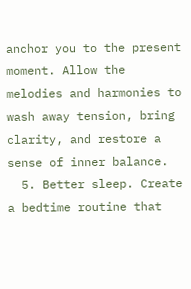anchor you to the present moment. Allow the melodies and harmonies to wash away tension, bring clarity, and restore a sense of inner balance.
  5. Better sleep. Create a bedtime routine that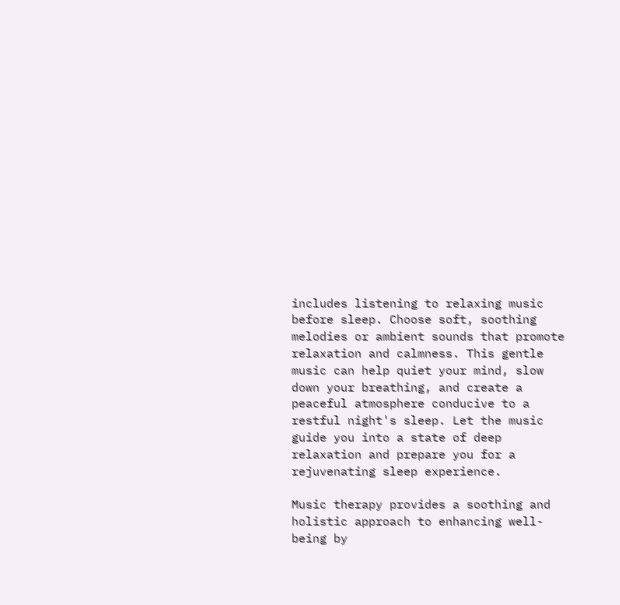includes listening to relaxing music before sleep. Choose soft, soothing melodies or ambient sounds that promote relaxation and calmness. This gentle music can help quiet your mind, slow down your breathing, and create a peaceful atmosphere conducive to a restful night's sleep. Let the music guide you into a state of deep relaxation and prepare you for a rejuvenating sleep experience.

Music therapy provides a soothing and holistic approach to enhancing well-being by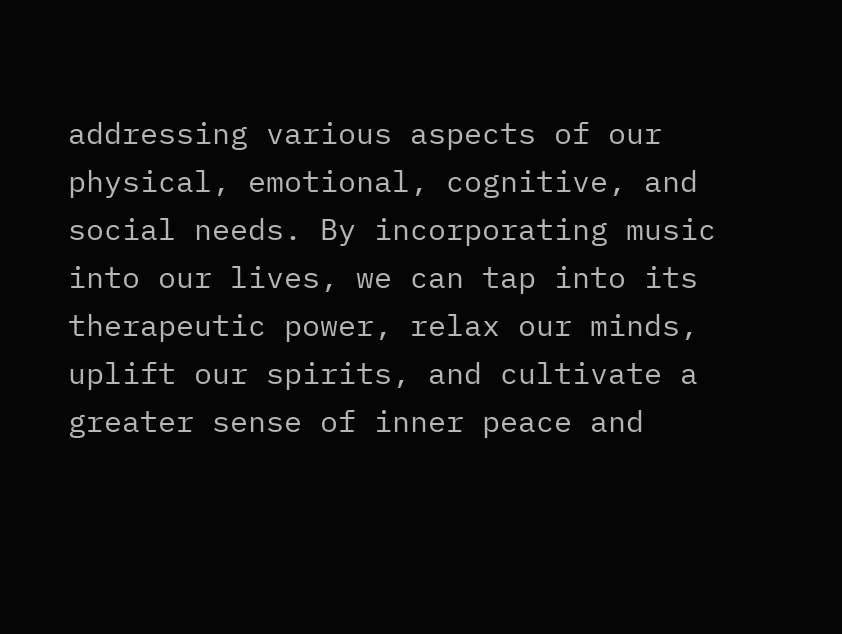addressing various aspects of our physical, emotional, cognitive, and social needs. By incorporating music into our lives, we can tap into its therapeutic power, relax our minds, uplift our spirits, and cultivate a greater sense of inner peace and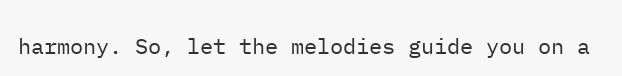harmony. So, let the melodies guide you on a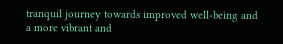tranquil journey towards improved well-being and a more vibrant and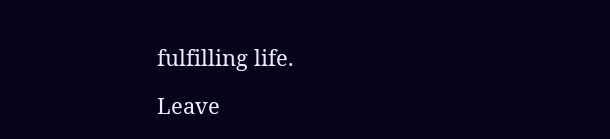fulfilling life.

Leave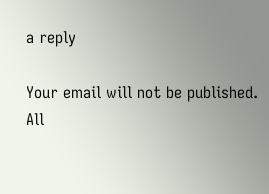a reply

Your email will not be published. All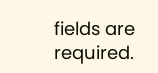fields are required.